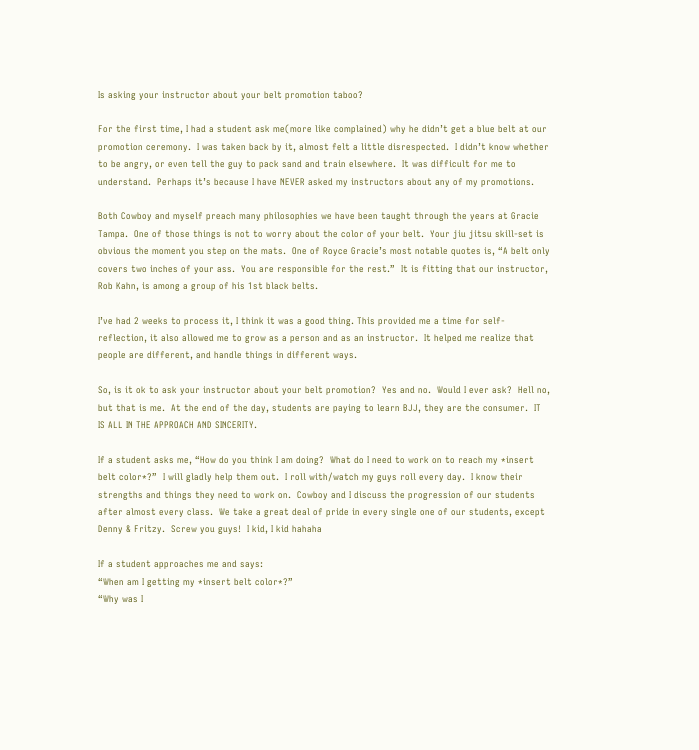Is asking your instructor about your belt promotion taboo?

For the first time, I had a student ask me(more like complained) why he didn’t get a blue belt at our promotion ceremony.  I was taken back by it, almost felt a little disrespected.  I didn’t know whether to be angry, or even tell the guy to pack sand and train elsewhere.  It was difficult for me to understand.  Perhaps it’s because I have NEVER asked my instructors about any of my promotions.

Both Cowboy and myself preach many philosophies we have been taught through the years at Gracie Tampa.  One of those things is not to worry about the color of your belt.  Your jiu jitsu skill-set is obvious the moment you step on the mats.  One of Royce Gracie’s most notable quotes is, “A belt only covers two inches of your ass.  You are responsible for the rest.”  It is fitting that our instructor, Rob Kahn, is among a group of his 1st black belts.

I’ve had 2 weeks to process it, I think it was a good thing. This provided me a time for self-reflection, it also allowed me to grow as a person and as an instructor.  It helped me realize that people are different, and handle things in different ways.

So, is it ok to ask your instructor about your belt promotion?  Yes and no.  Would I ever ask?  Hell no, but that is me.  At the end of the day, students are paying to learn BJJ, they are the consumer.  IT IS ALL IN THE APPROACH AND SINCERITY.

If a student asks me, “How do you think I am doing?  What do I need to work on to reach my *insert belt color*?”  I will gladly help them out.  I roll with/watch my guys roll every day.  I know their strengths and things they need to work on.  Cowboy and I discuss the progression of our students after almost every class.  We take a great deal of pride in every single one of our students, except Denny & Fritzy.  Screw you guys!  I kid, I kid hahaha

If a student approaches me and says:
“When am I getting my *insert belt color*?”
“Why was I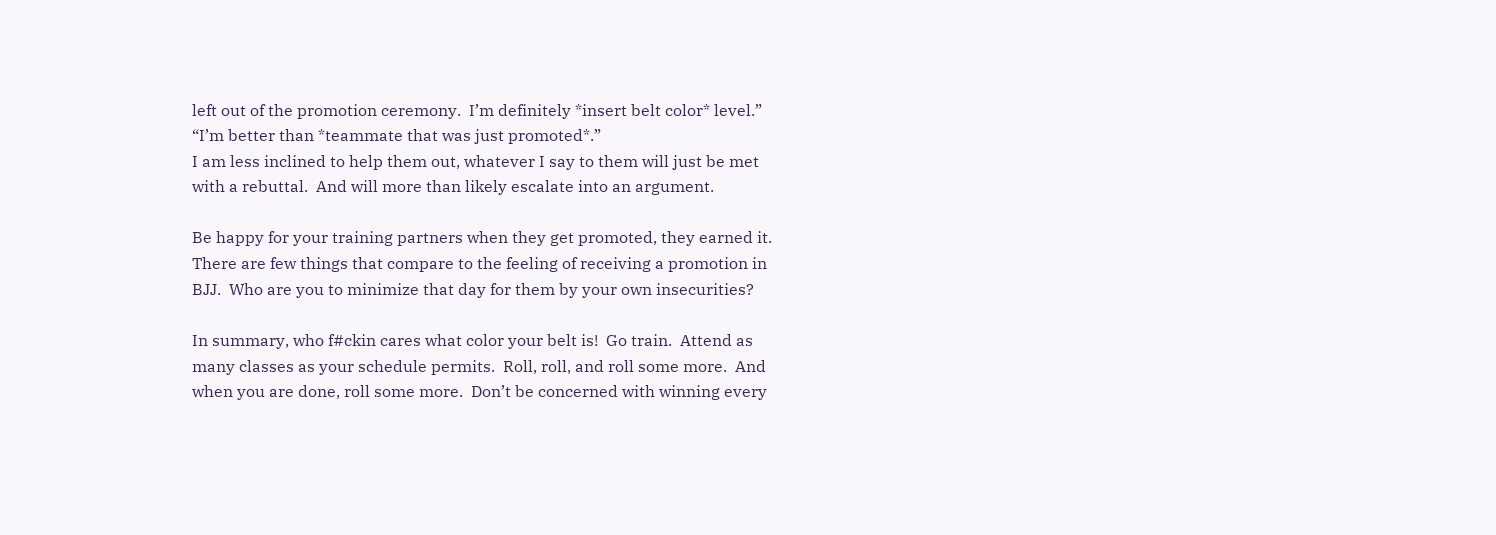left out of the promotion ceremony.  I’m definitely *insert belt color* level.”
“I’m better than *teammate that was just promoted*.”
I am less inclined to help them out, whatever I say to them will just be met with a rebuttal.  And will more than likely escalate into an argument.

Be happy for your training partners when they get promoted, they earned it.  There are few things that compare to the feeling of receiving a promotion in BJJ.  Who are you to minimize that day for them by your own insecurities?

In summary, who f#ckin cares what color your belt is!  Go train.  Attend as many classes as your schedule permits.  Roll, roll, and roll some more.  And when you are done, roll some more.  Don’t be concerned with winning every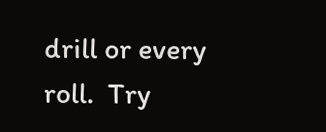drill or every roll.  Try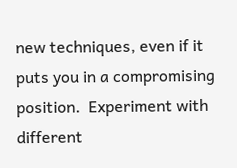new techniques, even if it puts you in a compromising position.  Experiment with different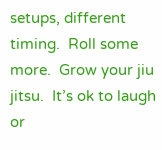setups, different timing.  Roll some more.  Grow your jiu jitsu.  It’s ok to laugh or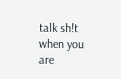talk sh!t when you are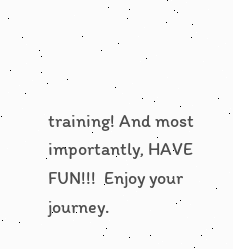training! And most importantly, HAVE FUN!!!  Enjoy your journey.